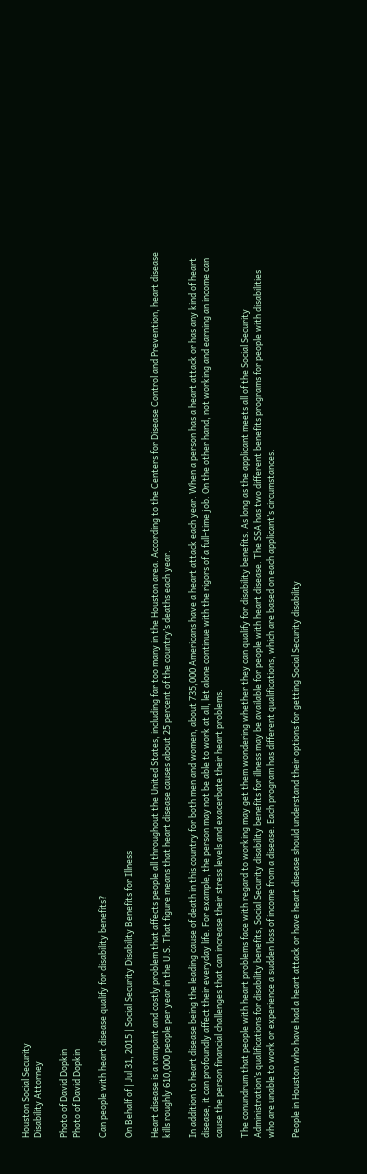Houston Social Security
Disability Attorney

Photo of David Dopkin
Photo of David Dopkin

Can people with heart disease qualify for disability benefits?

On Behalf of | Jul 31, 2015 | Social Security Disability Benefits for Illness

Heart disease is a rampant and costly problem that affects people all throughout the United States, including far too many in the Houston area. According to the Centers for Disease Control and Prevention, heart disease kills roughly 610,000 people per year in the U.S. That figure means that heart disease causes about 25 percent of the country’s deaths each year.

In addition to heart disease being the leading cause of death in this country for both men and women, about 735,000 Americans have a heart attack each year. When a person has a heart attack or has any kind of heart disease, it can profoundly affect their everyday life. For example, the person may not be able to work at all, let alone continue with the rigors of a full-time job. On the other hand, not working and earning an income can cause the person financial challenges that can increase their stress levels and exacerbate their heart problems.

The conundrum that people with heart problems face with regard to working may get them wondering whether they can qualify for disability benefits. As long as the applicant meets all of the Social Security Administration’s qualifications for disability benefits, Social Security disability benefits for illness may be available for people with heart disease. The SSA has two different benefits programs for people with disabilities who are unable to work or experience a sudden loss of income from a disease. Each program has different qualifications, which are based on each applicant’s circumstances.

People in Houston who have had a heart attack or have heart disease should understand their options for getting Social Security disability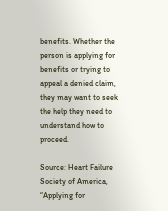benefits. Whether the person is applying for benefits or trying to appeal a denied claim, they may want to seek the help they need to understand how to proceed.

Source: Heart Failure Society of America, “Applying for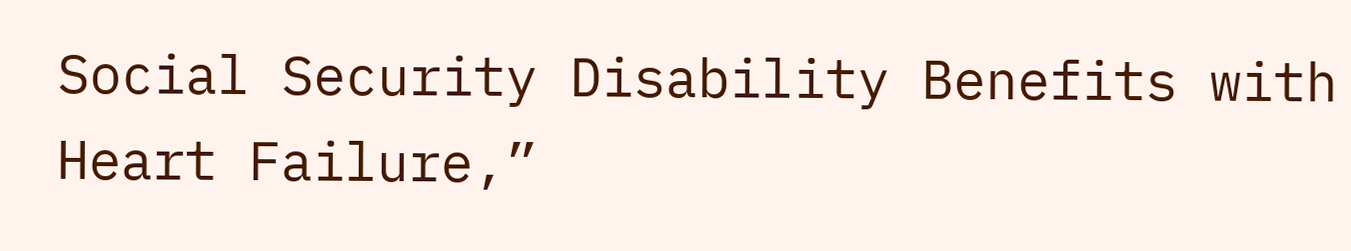Social Security Disability Benefits with Heart Failure,”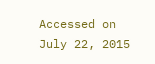Accessed on July 22, 2015